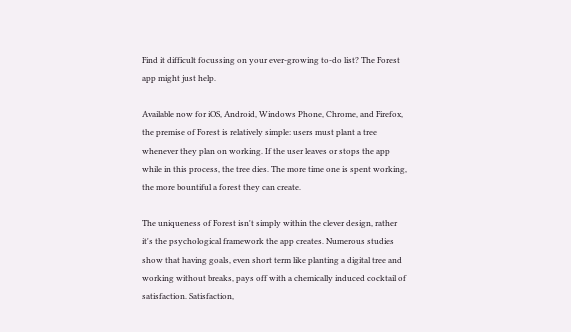Find it difficult focussing on your ever-growing to-do list? The Forest app might just help.

Available now for iOS, Android, Windows Phone, Chrome, and Firefox, the premise of Forest is relatively simple: users must plant a tree whenever they plan on working. If the user leaves or stops the app while in this process, the tree dies. The more time one is spent working, the more bountiful a forest they can create.

The uniqueness of Forest isn't simply within the clever design, rather it's the psychological framework the app creates. Numerous studies show that having goals, even short term like planting a digital tree and working without breaks, pays off with a chemically induced cocktail of satisfaction. Satisfaction,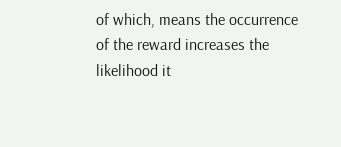of which, means the occurrence of the reward increases the likelihood it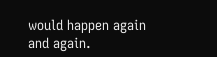would happen again and again.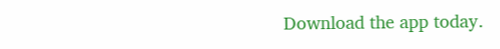Download the app today.